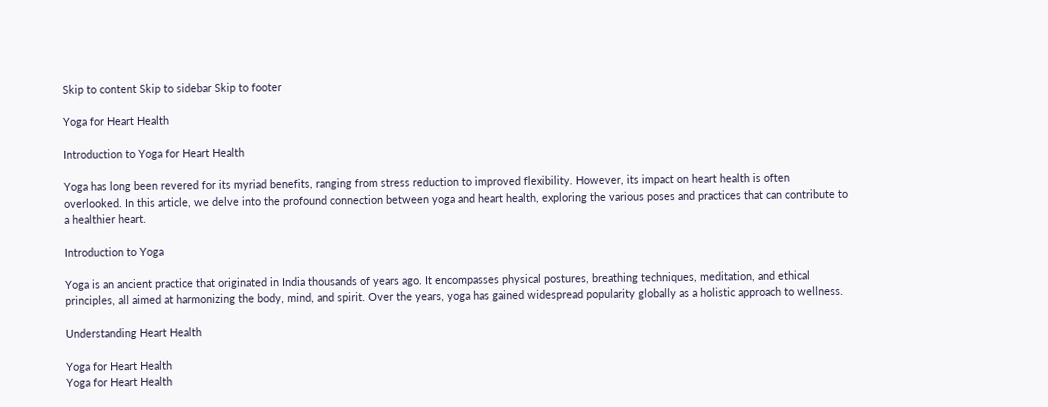Skip to content Skip to sidebar Skip to footer

Yoga for Heart Health

Introduction to Yoga for Heart Health

Yoga has long been revered for its myriad benefits, ranging from stress reduction to improved flexibility. However, its impact on heart health is often overlooked. In this article, we delve into the profound connection between yoga and heart health, exploring the various poses and practices that can contribute to a healthier heart.

Introduction to Yoga

Yoga is an ancient practice that originated in India thousands of years ago. It encompasses physical postures, breathing techniques, meditation, and ethical principles, all aimed at harmonizing the body, mind, and spirit. Over the years, yoga has gained widespread popularity globally as a holistic approach to wellness.

Understanding Heart Health

Yoga for Heart Health
Yoga for Heart Health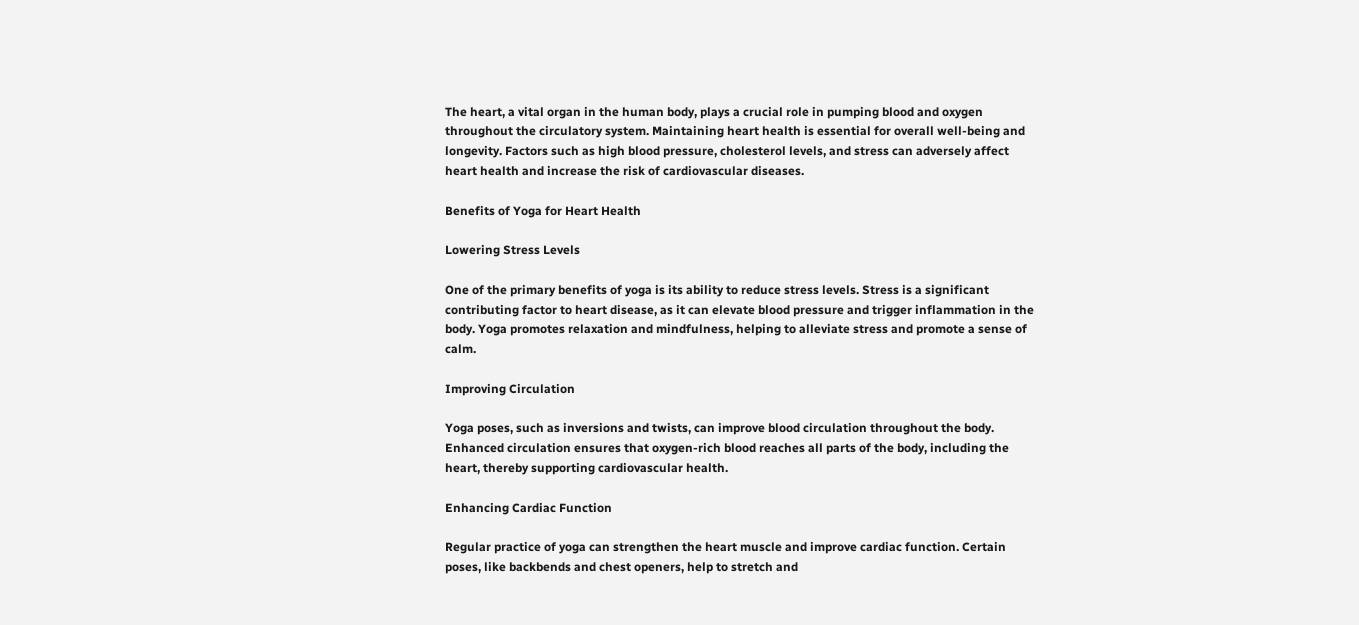The heart, a vital organ in the human body, plays a crucial role in pumping blood and oxygen throughout the circulatory system. Maintaining heart health is essential for overall well-being and longevity. Factors such as high blood pressure, cholesterol levels, and stress can adversely affect heart health and increase the risk of cardiovascular diseases.

Benefits of Yoga for Heart Health

Lowering Stress Levels

One of the primary benefits of yoga is its ability to reduce stress levels. Stress is a significant contributing factor to heart disease, as it can elevate blood pressure and trigger inflammation in the body. Yoga promotes relaxation and mindfulness, helping to alleviate stress and promote a sense of calm.

Improving Circulation

Yoga poses, such as inversions and twists, can improve blood circulation throughout the body. Enhanced circulation ensures that oxygen-rich blood reaches all parts of the body, including the heart, thereby supporting cardiovascular health.

Enhancing Cardiac Function

Regular practice of yoga can strengthen the heart muscle and improve cardiac function. Certain poses, like backbends and chest openers, help to stretch and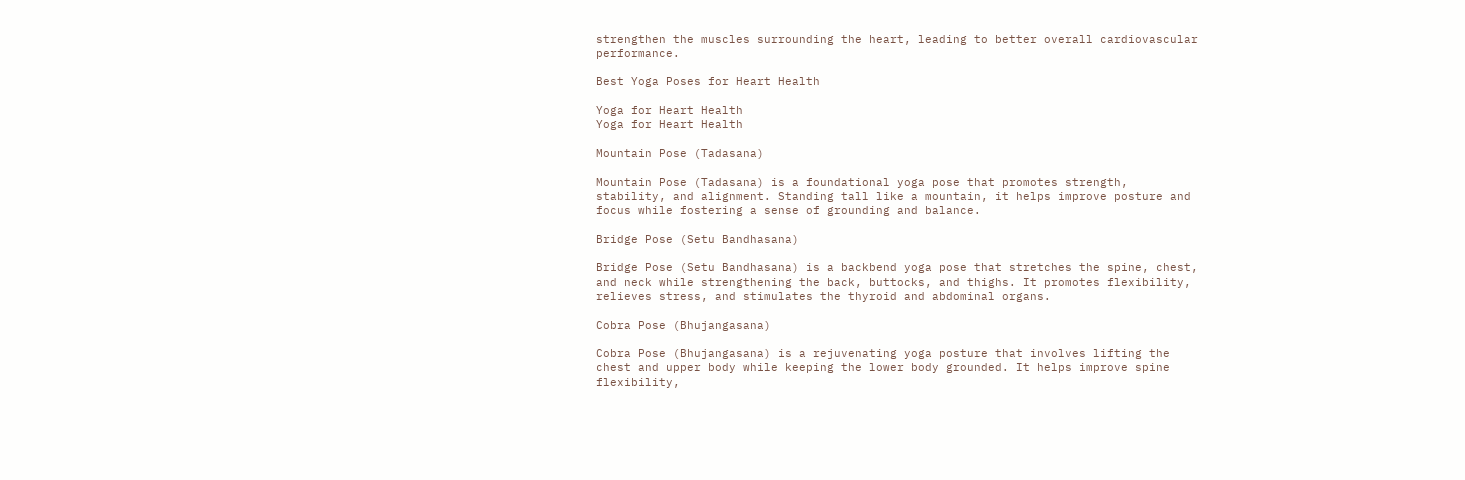strengthen the muscles surrounding the heart, leading to better overall cardiovascular performance.

Best Yoga Poses for Heart Health

Yoga for Heart Health
Yoga for Heart Health

Mountain Pose (Tadasana)

Mountain Pose (Tadasana) is a foundational yoga pose that promotes strength, stability, and alignment. Standing tall like a mountain, it helps improve posture and focus while fostering a sense of grounding and balance.

Bridge Pose (Setu Bandhasana)

Bridge Pose (Setu Bandhasana) is a backbend yoga pose that stretches the spine, chest, and neck while strengthening the back, buttocks, and thighs. It promotes flexibility, relieves stress, and stimulates the thyroid and abdominal organs.

Cobra Pose (Bhujangasana)

Cobra Pose (Bhujangasana) is a rejuvenating yoga posture that involves lifting the chest and upper body while keeping the lower body grounded. It helps improve spine flexibility,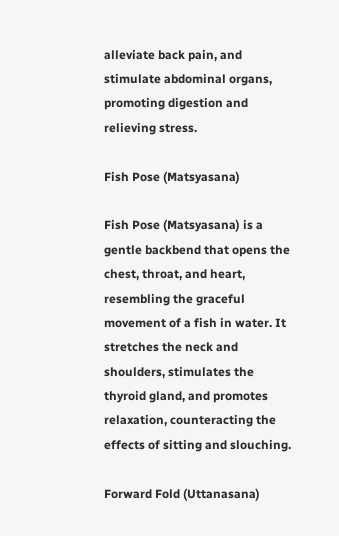alleviate back pain, and stimulate abdominal organs, promoting digestion and relieving stress.

Fish Pose (Matsyasana)

Fish Pose (Matsyasana) is a gentle backbend that opens the chest, throat, and heart, resembling the graceful movement of a fish in water. It stretches the neck and shoulders, stimulates the thyroid gland, and promotes relaxation, counteracting the effects of sitting and slouching.

Forward Fold (Uttanasana)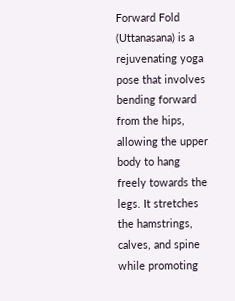Forward Fold (Uttanasana) is a rejuvenating yoga pose that involves bending forward from the hips, allowing the upper body to hang freely towards the legs. It stretches the hamstrings, calves, and spine while promoting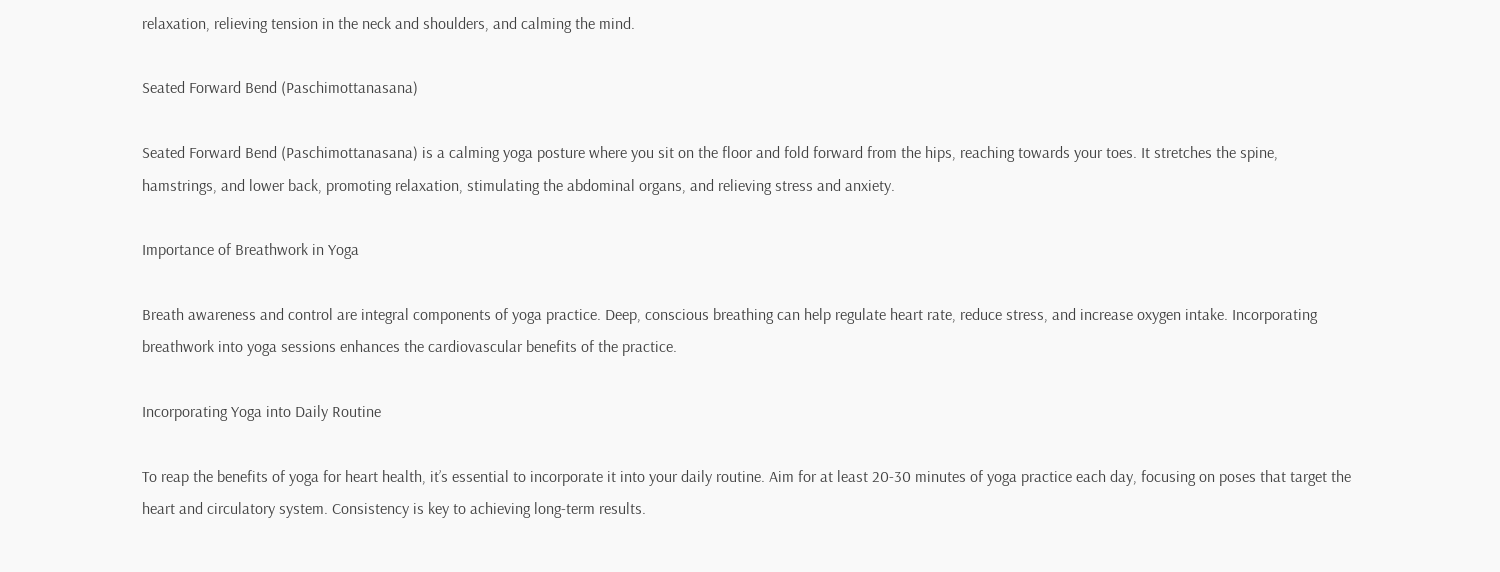relaxation, relieving tension in the neck and shoulders, and calming the mind.

Seated Forward Bend (Paschimottanasana)

Seated Forward Bend (Paschimottanasana) is a calming yoga posture where you sit on the floor and fold forward from the hips, reaching towards your toes. It stretches the spine, hamstrings, and lower back, promoting relaxation, stimulating the abdominal organs, and relieving stress and anxiety.

Importance of Breathwork in Yoga

Breath awareness and control are integral components of yoga practice. Deep, conscious breathing can help regulate heart rate, reduce stress, and increase oxygen intake. Incorporating breathwork into yoga sessions enhances the cardiovascular benefits of the practice.

Incorporating Yoga into Daily Routine

To reap the benefits of yoga for heart health, it’s essential to incorporate it into your daily routine. Aim for at least 20-30 minutes of yoga practice each day, focusing on poses that target the heart and circulatory system. Consistency is key to achieving long-term results.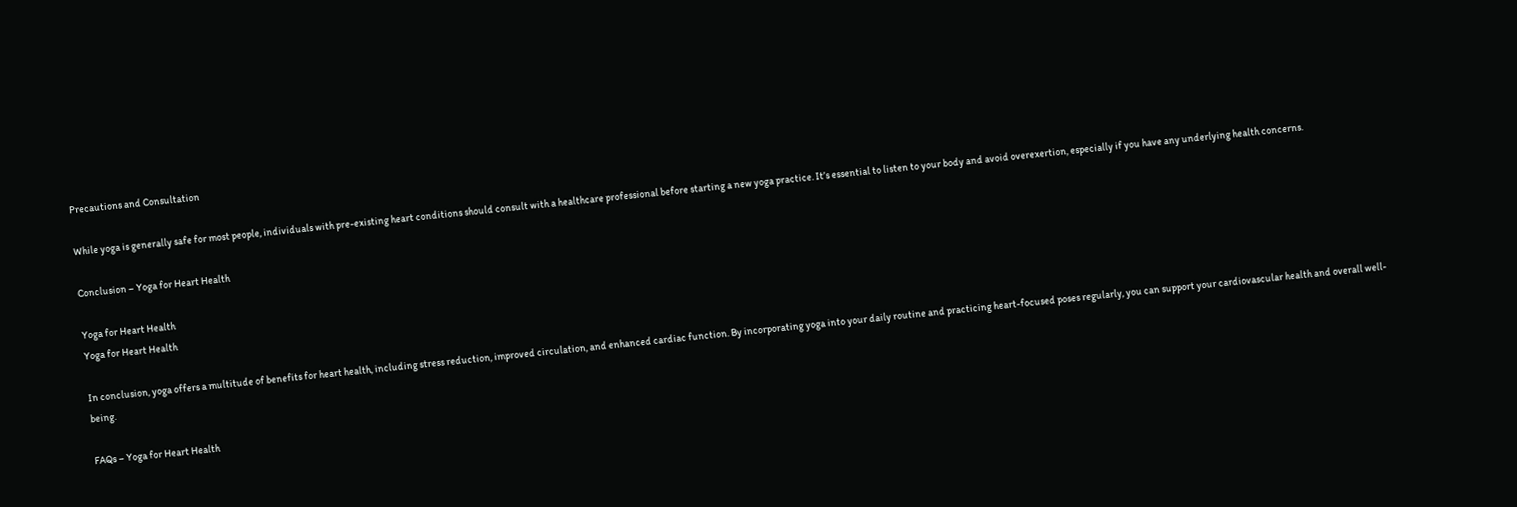Precautions and Consultation

While yoga is generally safe for most people, individuals with pre-existing heart conditions should consult with a healthcare professional before starting a new yoga practice. It’s essential to listen to your body and avoid overexertion, especially if you have any underlying health concerns.

Conclusion – Yoga for Heart Health

Yoga for Heart Health
Yoga for Heart Health

In conclusion, yoga offers a multitude of benefits for heart health, including stress reduction, improved circulation, and enhanced cardiac function. By incorporating yoga into your daily routine and practicing heart-focused poses regularly, you can support your cardiovascular health and overall well-being.

FAQs – Yoga for Heart Health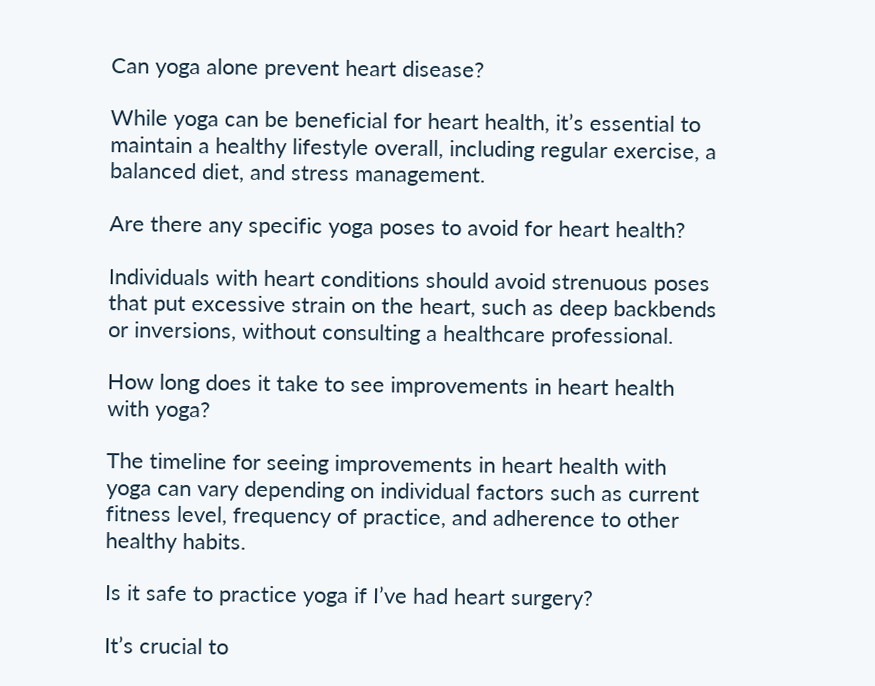Can yoga alone prevent heart disease?

While yoga can be beneficial for heart health, it’s essential to maintain a healthy lifestyle overall, including regular exercise, a balanced diet, and stress management.

Are there any specific yoga poses to avoid for heart health?

Individuals with heart conditions should avoid strenuous poses that put excessive strain on the heart, such as deep backbends or inversions, without consulting a healthcare professional.

How long does it take to see improvements in heart health with yoga?

The timeline for seeing improvements in heart health with yoga can vary depending on individual factors such as current fitness level, frequency of practice, and adherence to other healthy habits.

Is it safe to practice yoga if I’ve had heart surgery?

It’s crucial to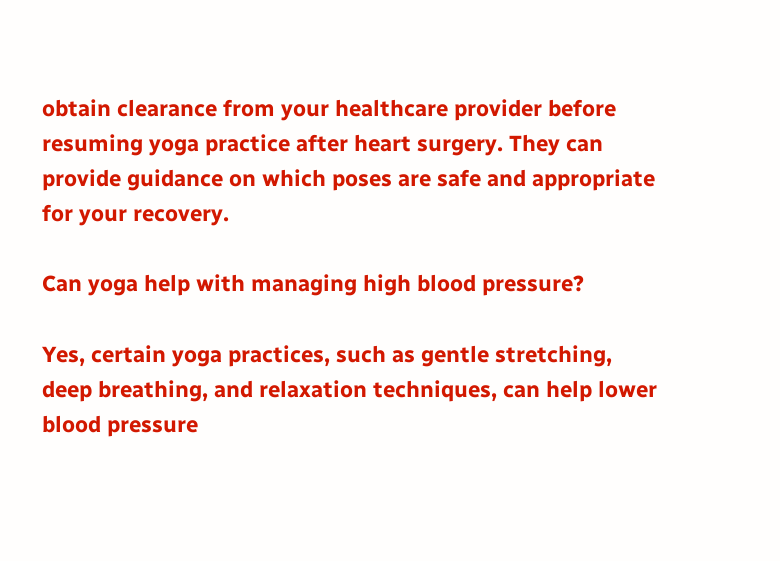obtain clearance from your healthcare provider before resuming yoga practice after heart surgery. They can provide guidance on which poses are safe and appropriate for your recovery.

Can yoga help with managing high blood pressure?

Yes, certain yoga practices, such as gentle stretching, deep breathing, and relaxation techniques, can help lower blood pressure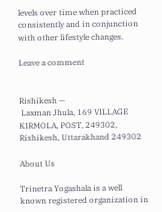levels over time when practiced consistently and in conjunction with other lifestyle changes.

Leave a comment


Rishikesh —
 Laxman Jhula, 169 VILLAGE KIRMOLA, POST, 249302, Rishikesh, Uttarakhand 249302

About Us

Trinetra Yogashala is a well known registered organization in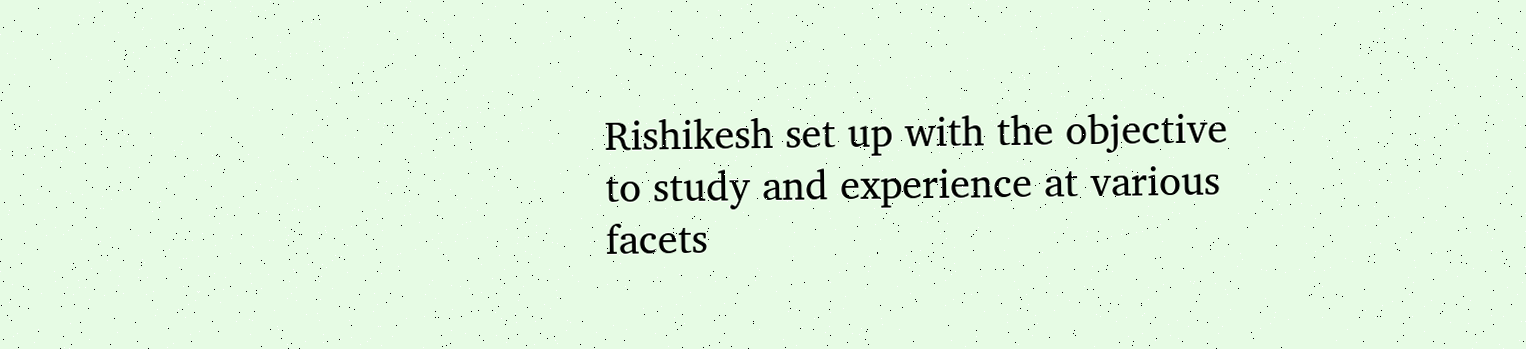Rishikesh set up with the objective to study and experience at various facets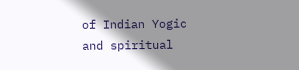of Indian Yogic and spiritual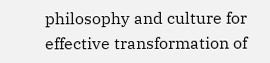philosophy and culture for effective transformation of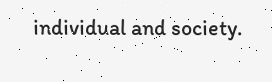individual and society.